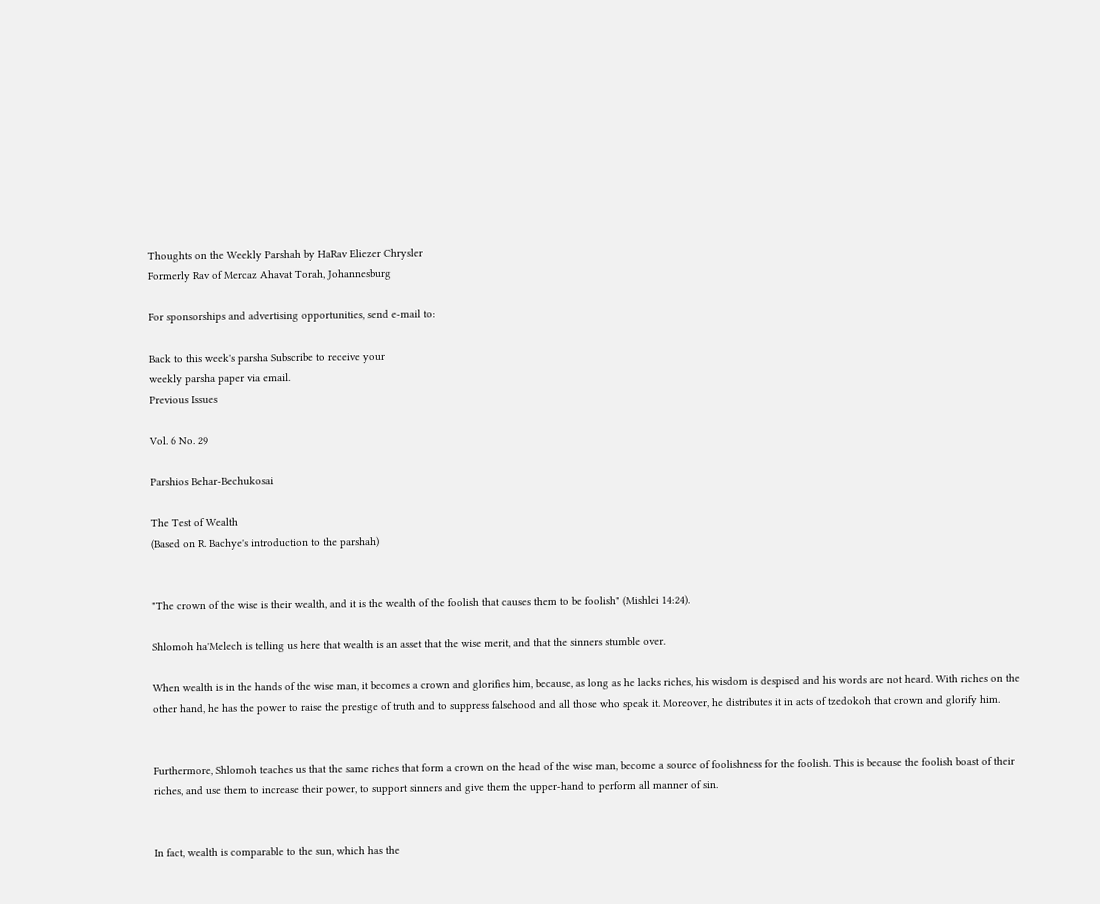Thoughts on the Weekly Parshah by HaRav Eliezer Chrysler
Formerly Rav of Mercaz Ahavat Torah, Johannesburg

For sponsorships and advertising opportunities, send e-mail to:

Back to this week's parsha Subscribe to receive your
weekly parsha paper via email.
Previous Issues

Vol. 6 No. 29

Parshios Behar-Bechukosai

The Test of Wealth
(Based on R. Bachye's introduction to the parshah)


"The crown of the wise is their wealth, and it is the wealth of the foolish that causes them to be foolish" (Mishlei 14:24).

Shlomoh ha'Melech is telling us here that wealth is an asset that the wise merit, and that the sinners stumble over.

When wealth is in the hands of the wise man, it becomes a crown and glorifies him, because, as long as he lacks riches, his wisdom is despised and his words are not heard. With riches on the other hand, he has the power to raise the prestige of truth and to suppress falsehood and all those who speak it. Moreover, he distributes it in acts of tzedokoh that crown and glorify him.


Furthermore, Shlomoh teaches us that the same riches that form a crown on the head of the wise man, become a source of foolishness for the foolish. This is because the foolish boast of their riches, and use them to increase their power, to support sinners and give them the upper-hand to perform all manner of sin.


In fact, wealth is comparable to the sun, which has the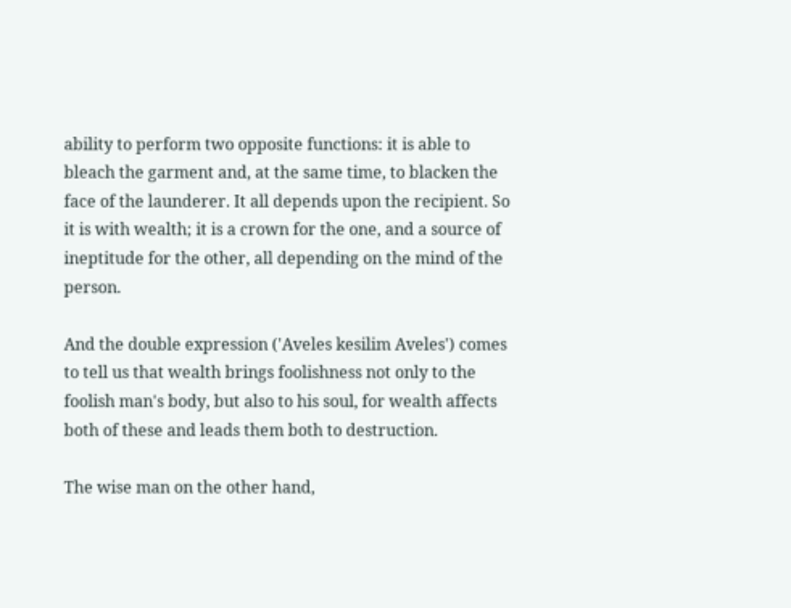ability to perform two opposite functions: it is able to bleach the garment and, at the same time, to blacken the face of the launderer. It all depends upon the recipient. So it is with wealth; it is a crown for the one, and a source of ineptitude for the other, all depending on the mind of the person.

And the double expression ('Aveles kesilim Aveles') comes to tell us that wealth brings foolishness not only to the foolish man's body, but also to his soul, for wealth affects both of these and leads them both to destruction.

The wise man on the other hand,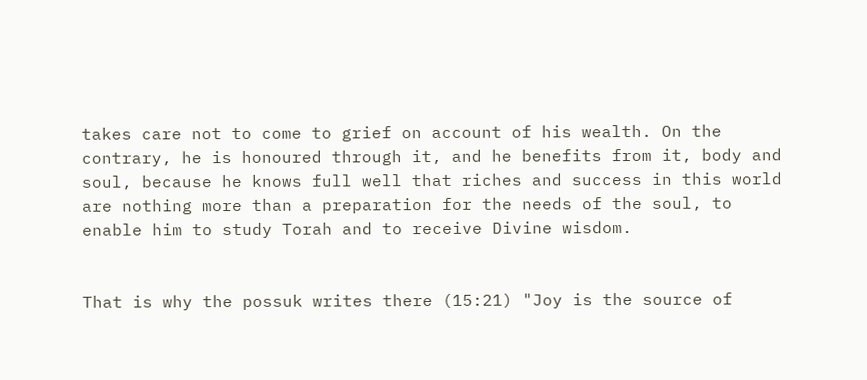takes care not to come to grief on account of his wealth. On the contrary, he is honoured through it, and he benefits from it, body and soul, because he knows full well that riches and success in this world are nothing more than a preparation for the needs of the soul, to enable him to study Torah and to receive Divine wisdom.


That is why the possuk writes there (15:21) "Joy is the source of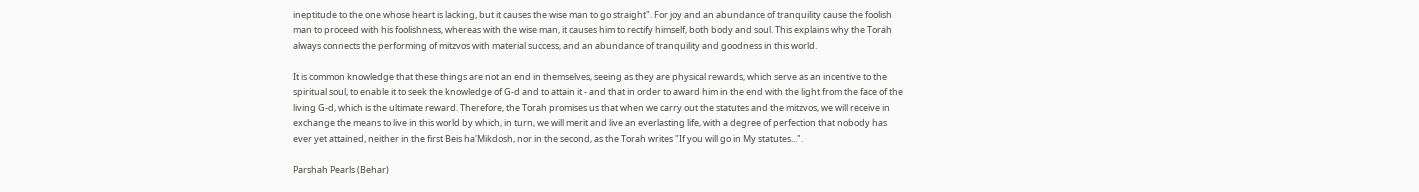ineptitude to the one whose heart is lacking, but it causes the wise man to go straight". For joy and an abundance of tranquility cause the foolish man to proceed with his foolishness, whereas with the wise man, it causes him to rectify himself, both body and soul. This explains why the Torah always connects the performing of mitzvos with material success, and an abundance of tranquility and goodness in this world.

It is common knowledge that these things are not an end in themselves, seeing as they are physical rewards, which serve as an incentive to the spiritual soul, to enable it to seek the knowledge of G-d and to attain it - and that in order to award him in the end with the light from the face of the living G-d, which is the ultimate reward. Therefore, the Torah promises us that when we carry out the statutes and the mitzvos, we will receive in exchange the means to live in this world by which, in turn, we will merit and live an everlasting life, with a degree of perfection that nobody has ever yet attained, neither in the first Beis ha'Mikdosh, nor in the second, as the Torah writes "If you will go in My statutes...".

Parshah Pearls (Behar)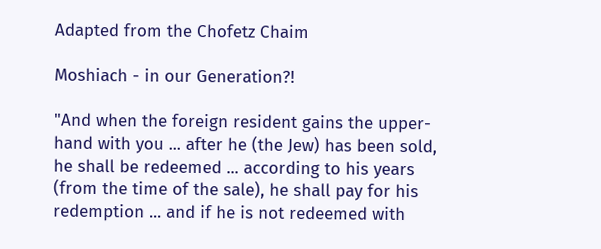Adapted from the Chofetz Chaim

Moshiach - in our Generation?!

"And when the foreign resident gains the upper-hand with you ... after he (the Jew) has been sold, he shall be redeemed ... according to his years (from the time of the sale), he shall pay for his redemption ... and if he is not redeemed with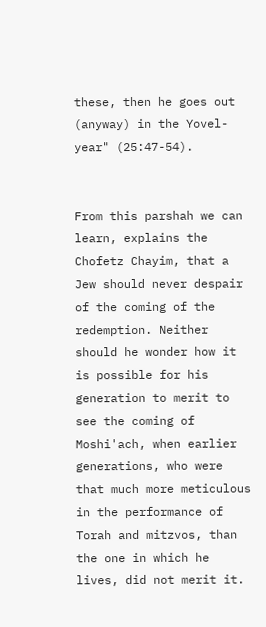these, then he goes out (anyway) in the Yovel-year" (25:47-54).


From this parshah we can learn, explains the Chofetz Chayim, that a Jew should never despair of the coming of the redemption. Neither should he wonder how it is possible for his generation to merit to see the coming of Moshi'ach, when earlier generations, who were that much more meticulous in the performance of Torah and mitzvos, than the one in which he lives, did not merit it.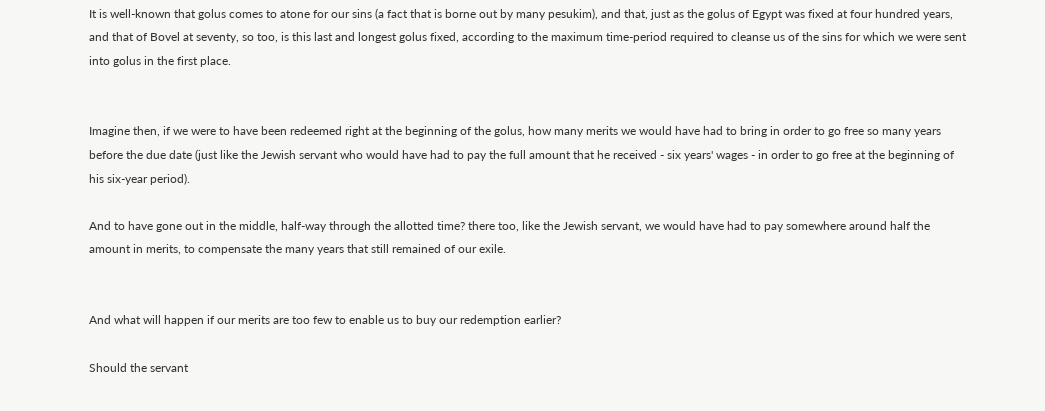It is well-known that golus comes to atone for our sins (a fact that is borne out by many pesukim), and that, just as the golus of Egypt was fixed at four hundred years, and that of Bovel at seventy, so too, is this last and longest golus fixed, according to the maximum time-period required to cleanse us of the sins for which we were sent into golus in the first place.


Imagine then, if we were to have been redeemed right at the beginning of the golus, how many merits we would have had to bring in order to go free so many years before the due date (just like the Jewish servant who would have had to pay the full amount that he received - six years' wages - in order to go free at the beginning of his six-year period).

And to have gone out in the middle, half-way through the allotted time? there too, like the Jewish servant, we would have had to pay somewhere around half the amount in merits, to compensate the many years that still remained of our exile.


And what will happen if our merits are too few to enable us to buy our redemption earlier?

Should the servant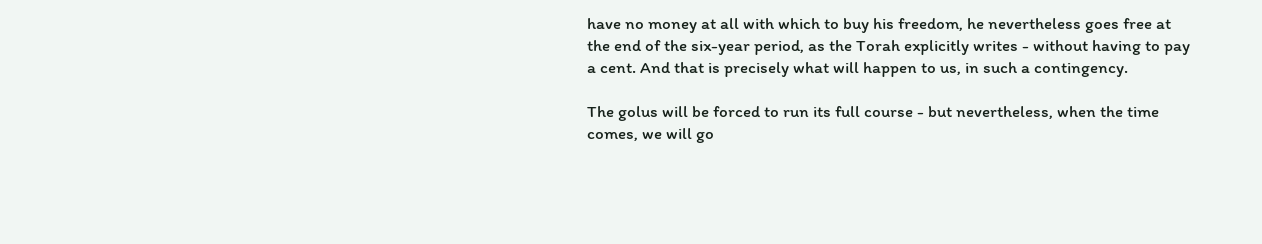have no money at all with which to buy his freedom, he nevertheless goes free at the end of the six-year period, as the Torah explicitly writes - without having to pay a cent. And that is precisely what will happen to us, in such a contingency.

The golus will be forced to run its full course - but nevertheless, when the time comes, we will go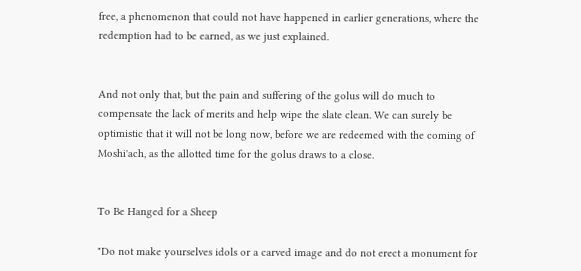free, a phenomenon that could not have happened in earlier generations, where the redemption had to be earned, as we just explained.


And not only that, but the pain and suffering of the golus will do much to compensate the lack of merits and help wipe the slate clean. We can surely be optimistic that it will not be long now, before we are redeemed with the coming of Moshi'ach, as the allotted time for the golus draws to a close.


To Be Hanged for a Sheep

"Do not make yourselves idols or a carved image and do not erect a monument for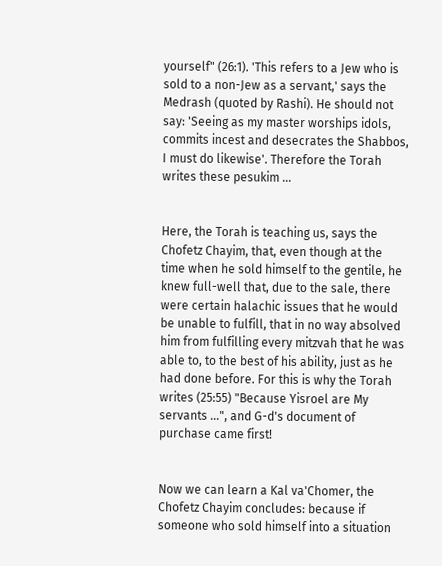yourself" (26:1). 'This refers to a Jew who is sold to a non-Jew as a servant,' says the Medrash (quoted by Rashi). He should not say: 'Seeing as my master worships idols, commits incest and desecrates the Shabbos, I must do likewise'. Therefore the Torah writes these pesukim ...


Here, the Torah is teaching us, says the Chofetz Chayim, that, even though at the time when he sold himself to the gentile, he knew full-well that, due to the sale, there were certain halachic issues that he would be unable to fulfill, that in no way absolved him from fulfilling every mitzvah that he was able to, to the best of his ability, just as he had done before. For this is why the Torah writes (25:55) "Because Yisroel are My servants ...", and G-d's document of purchase came first!


Now we can learn a Kal va'Chomer, the Chofetz Chayim concludes: because if someone who sold himself into a situation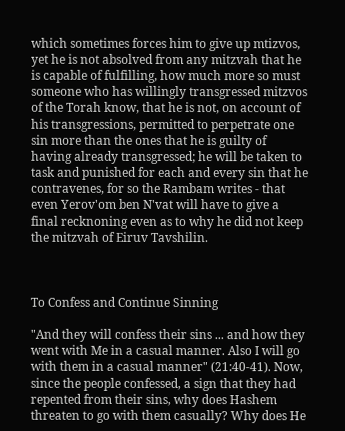which sometimes forces him to give up mtizvos, yet he is not absolved from any mitzvah that he is capable of fulfilling, how much more so must someone who has willingly transgressed mitzvos of the Torah know, that he is not, on account of his transgressions, permitted to perpetrate one sin more than the ones that he is guilty of having already transgressed; he will be taken to task and punished for each and every sin that he contravenes, for so the Rambam writes - that even Yerov'om ben N'vat will have to give a final recknoning even as to why he did not keep the mitzvah of Eiruv Tavshilin.



To Confess and Continue Sinning

"And they will confess their sins ... and how they went with Me in a casual manner. Also I will go with them in a casual manner" (21:40-41). Now, since the people confessed, a sign that they had repented from their sins, why does Hashem threaten to go with them casually? Why does He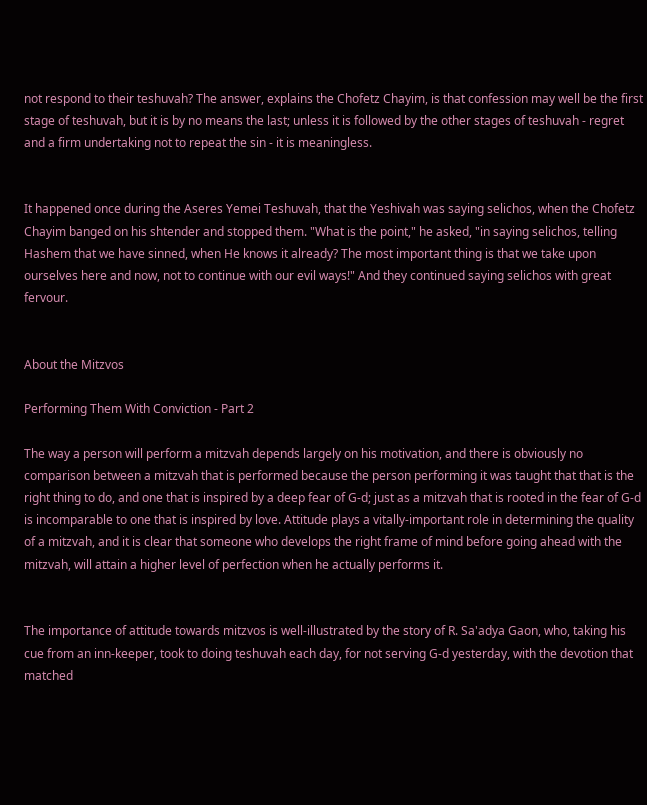not respond to their teshuvah? The answer, explains the Chofetz Chayim, is that confession may well be the first stage of teshuvah, but it is by no means the last; unless it is followed by the other stages of teshuvah - regret and a firm undertaking not to repeat the sin - it is meaningless.


It happened once during the Aseres Yemei Teshuvah, that the Yeshivah was saying selichos, when the Chofetz Chayim banged on his shtender and stopped them. "What is the point," he asked, "in saying selichos, telling Hashem that we have sinned, when He knows it already? The most important thing is that we take upon ourselves here and now, not to continue with our evil ways!" And they continued saying selichos with great fervour.


About the Mitzvos

Performing Them With Conviction - Part 2

The way a person will perform a mitzvah depends largely on his motivation, and there is obviously no comparison between a mitzvah that is performed because the person performing it was taught that that is the right thing to do, and one that is inspired by a deep fear of G-d; just as a mitzvah that is rooted in the fear of G-d is incomparable to one that is inspired by love. Attitude plays a vitally-important role in determining the quality of a mitzvah, and it is clear that someone who develops the right frame of mind before going ahead with the mitzvah, will attain a higher level of perfection when he actually performs it.


The importance of attitude towards mitzvos is well-illustrated by the story of R. Sa'adya Gaon, who, taking his cue from an inn-keeper, took to doing teshuvah each day, for not serving G-d yesterday, with the devotion that matched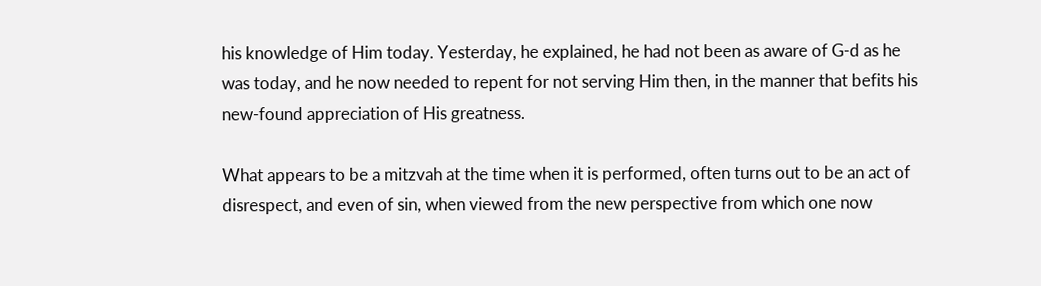his knowledge of Him today. Yesterday, he explained, he had not been as aware of G-d as he was today, and he now needed to repent for not serving Him then, in the manner that befits his new-found appreciation of His greatness.

What appears to be a mitzvah at the time when it is performed, often turns out to be an act of disrespect, and even of sin, when viewed from the new perspective from which one now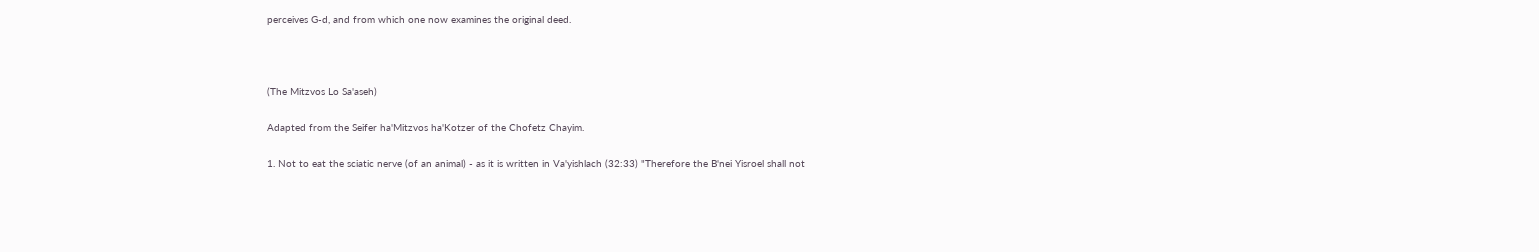perceives G-d, and from which one now examines the original deed.



(The Mitzvos Lo Sa'aseh)

Adapted from the Seifer ha'Mitzvos ha'Kotzer of the Chofetz Chayim.

1. Not to eat the sciatic nerve (of an animal) - as it is written in Va'yishlach (32:33) "Therefore the B'nei Yisroel shall not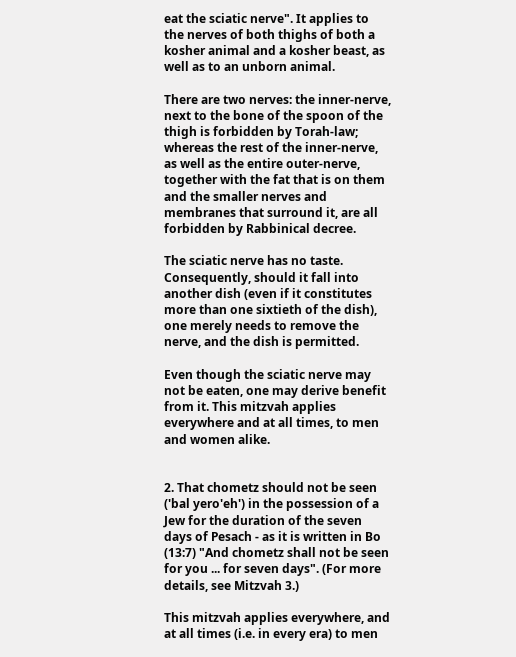eat the sciatic nerve". It applies to the nerves of both thighs of both a kosher animal and a kosher beast, as well as to an unborn animal.

There are two nerves: the inner-nerve, next to the bone of the spoon of the thigh is forbidden by Torah-law; whereas the rest of the inner-nerve, as well as the entire outer-nerve, together with the fat that is on them and the smaller nerves and membranes that surround it, are all forbidden by Rabbinical decree.

The sciatic nerve has no taste. Consequently, should it fall into another dish (even if it constitutes more than one sixtieth of the dish), one merely needs to remove the nerve, and the dish is permitted.

Even though the sciatic nerve may not be eaten, one may derive benefit from it. This mitzvah applies everywhere and at all times, to men and women alike.


2. That chometz should not be seen ('bal yero'eh') in the possession of a Jew for the duration of the seven days of Pesach - as it is written in Bo (13:7) "And chometz shall not be seen for you ... for seven days". (For more details, see Mitzvah 3.)

This mitzvah applies everywhere, and at all times (i.e. in every era) to men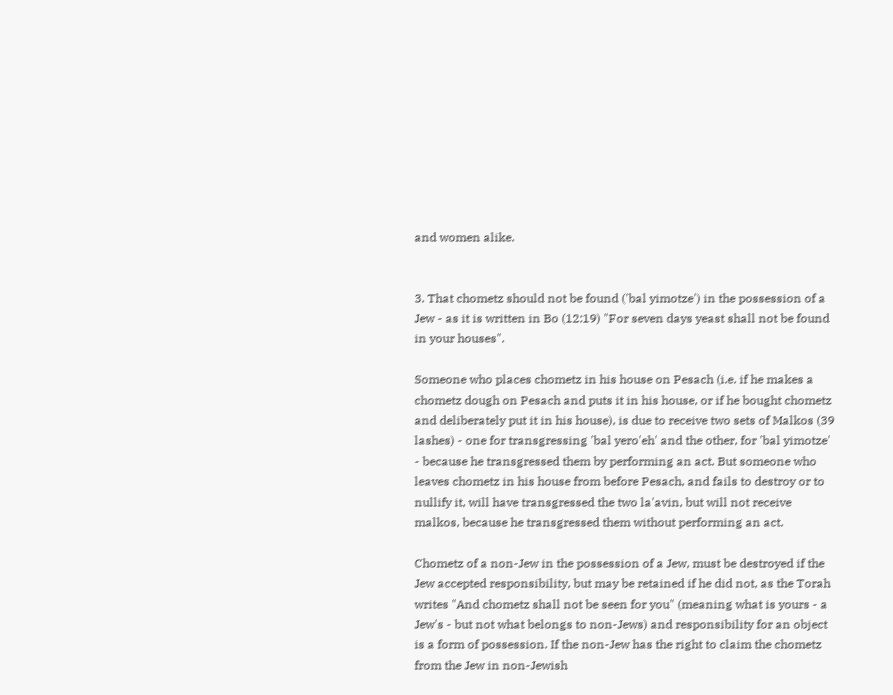and women alike.


3. That chometz should not be found ('bal yimotze') in the possession of a Jew - as it is written in Bo (12:19) "For seven days yeast shall not be found in your houses".

Someone who places chometz in his house on Pesach (i.e. if he makes a chometz dough on Pesach and puts it in his house, or if he bought chometz and deliberately put it in his house), is due to receive two sets of Malkos (39 lashes) - one for transgressing 'bal yero'eh' and the other, for 'bal yimotze' - because he transgressed them by performing an act. But someone who leaves chometz in his house from before Pesach, and fails to destroy or to nullify it, will have transgressed the two la'avin, but will not receive malkos, because he transgressed them without performing an act.

Chometz of a non-Jew in the possession of a Jew, must be destroyed if the Jew accepted responsibility, but may be retained if he did not, as the Torah writes "And chometz shall not be seen for you" (meaning what is yours - a Jew's - but not what belongs to non-Jews) and responsibility for an object is a form of possession. If the non-Jew has the right to claim the chometz from the Jew in non-Jewish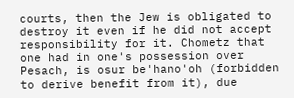courts, then the Jew is obligated to destroy it even if he did not accept responsibility for it. Chometz that one had in one's possession over Pesach, is osur be'hano'oh (forbidden to derive benefit from it), due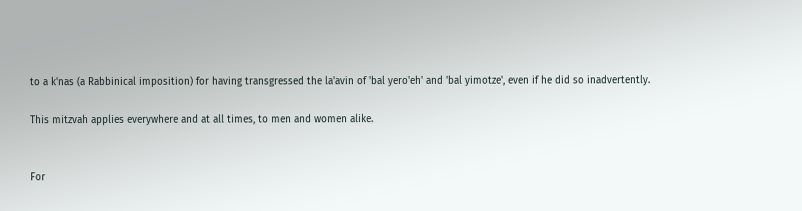to a k'nas (a Rabbinical imposition) for having transgressed the la'avin of 'bal yero'eh' and 'bal yimotze', even if he did so inadvertently.

This mitzvah applies everywhere and at all times, to men and women alike.


For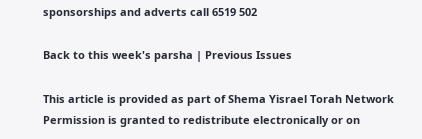sponsorships and adverts call 6519 502

Back to this week's parsha | Previous Issues

This article is provided as part of Shema Yisrael Torah Network
Permission is granted to redistribute electronically or on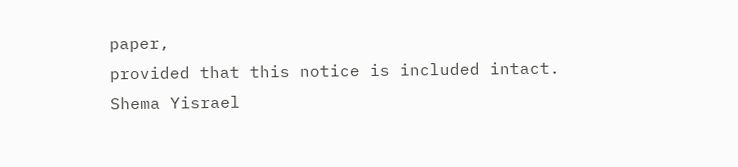paper,
provided that this notice is included intact.
Shema Yisrael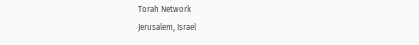Torah Network
Jerusalem, Israel